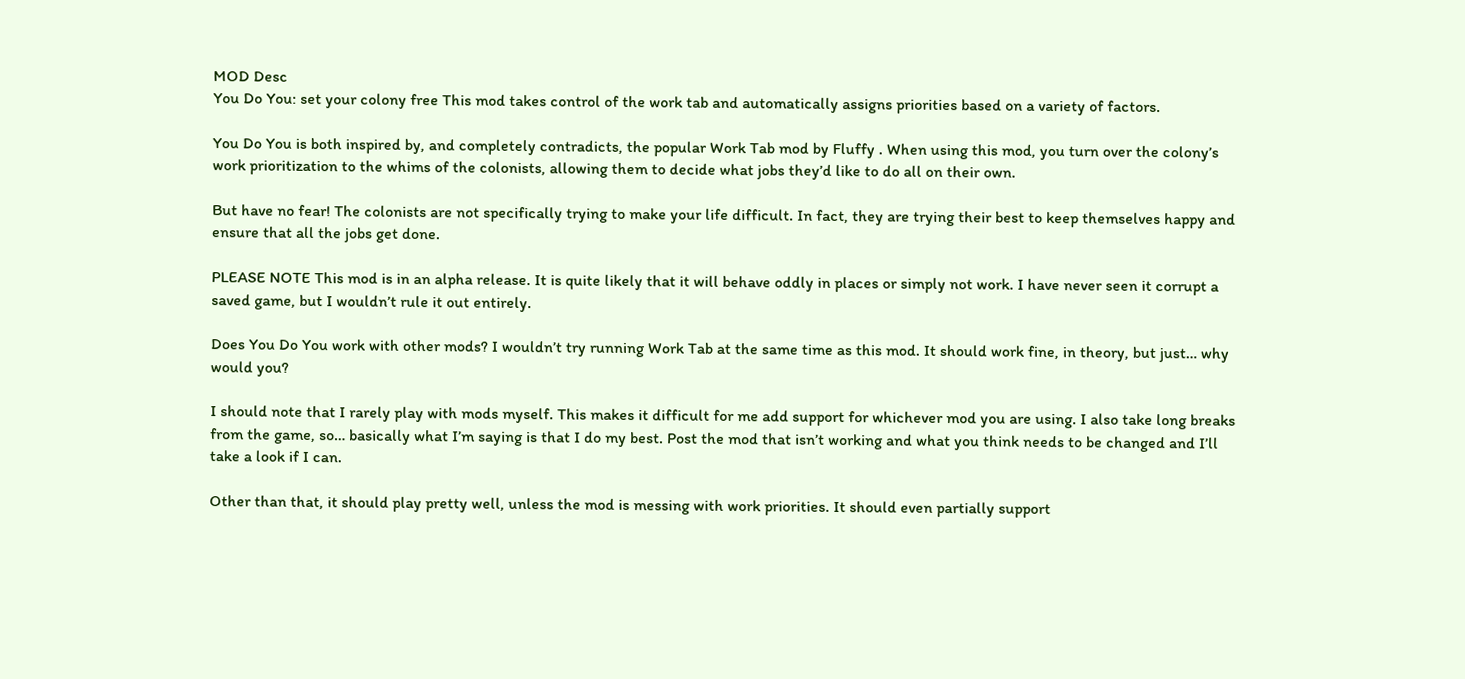MOD Desc
You Do You: set your colony free This mod takes control of the work tab and automatically assigns priorities based on a variety of factors.

You Do You is both inspired by, and completely contradicts, the popular Work Tab mod by Fluffy . When using this mod, you turn over the colony’s work prioritization to the whims of the colonists, allowing them to decide what jobs they’d like to do all on their own.

But have no fear! The colonists are not specifically trying to make your life difficult. In fact, they are trying their best to keep themselves happy and ensure that all the jobs get done.

PLEASE NOTE This mod is in an alpha release. It is quite likely that it will behave oddly in places or simply not work. I have never seen it corrupt a saved game, but I wouldn’t rule it out entirely.

Does You Do You work with other mods? I wouldn’t try running Work Tab at the same time as this mod. It should work fine, in theory, but just… why would you?

I should note that I rarely play with mods myself. This makes it difficult for me add support for whichever mod you are using. I also take long breaks from the game, so… basically what I’m saying is that I do my best. Post the mod that isn’t working and what you think needs to be changed and I’ll take a look if I can.

Other than that, it should play pretty well, unless the mod is messing with work priorities. It should even partially support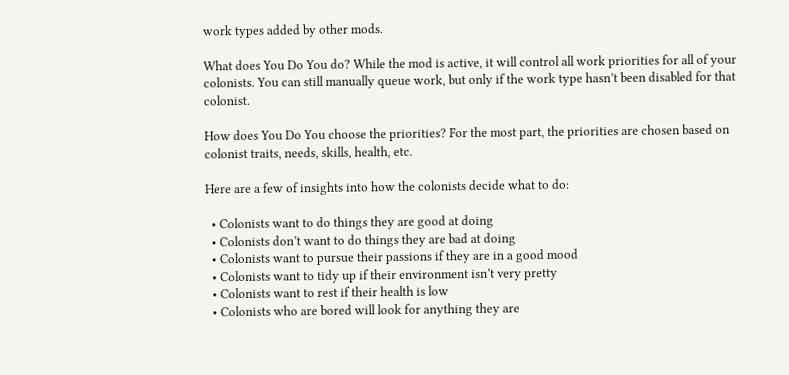work types added by other mods.

What does You Do You do? While the mod is active, it will control all work priorities for all of your colonists. You can still manually queue work, but only if the work type hasn’t been disabled for that colonist.

How does You Do You choose the priorities? For the most part, the priorities are chosen based on colonist traits, needs, skills, health, etc.

Here are a few of insights into how the colonists decide what to do:

  • Colonists want to do things they are good at doing
  • Colonists don’t want to do things they are bad at doing
  • Colonists want to pursue their passions if they are in a good mood
  • Colonists want to tidy up if their environment isn’t very pretty
  • Colonists want to rest if their health is low
  • Colonists who are bored will look for anything they are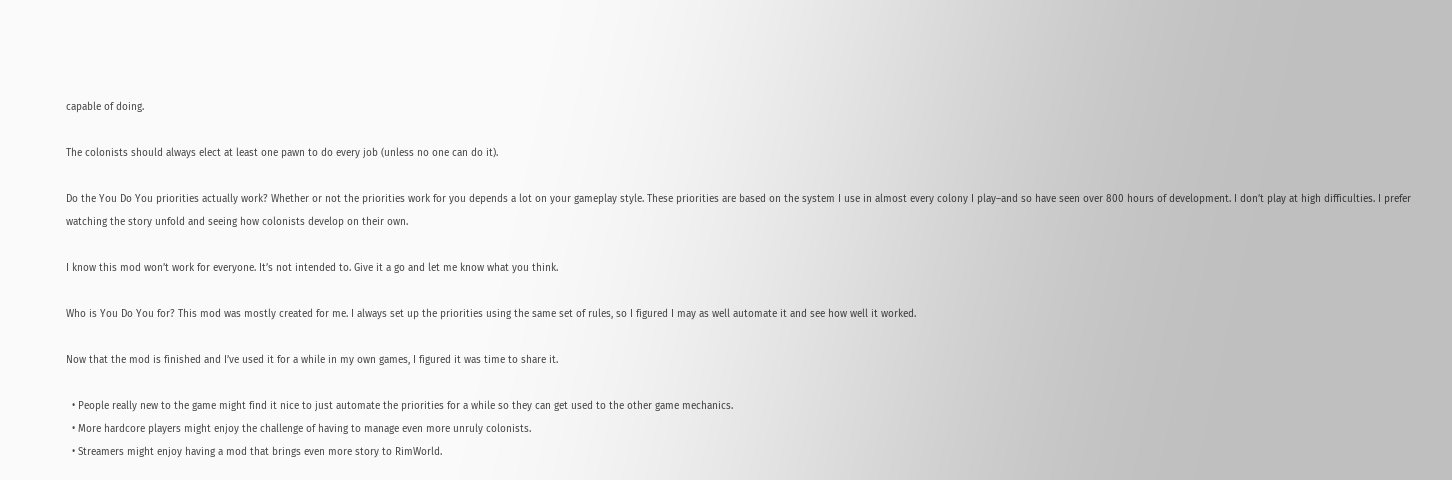capable of doing.

The colonists should always elect at least one pawn to do every job (unless no one can do it).

Do the You Do You priorities actually work? Whether or not the priorities work for you depends a lot on your gameplay style. These priorities are based on the system I use in almost every colony I play–and so have seen over 800 hours of development. I don’t play at high difficulties. I prefer watching the story unfold and seeing how colonists develop on their own.

I know this mod won’t work for everyone. It’s not intended to. Give it a go and let me know what you think.

Who is You Do You for? This mod was mostly created for me. I always set up the priorities using the same set of rules, so I figured I may as well automate it and see how well it worked.

Now that the mod is finished and I’ve used it for a while in my own games, I figured it was time to share it.

  • People really new to the game might find it nice to just automate the priorities for a while so they can get used to the other game mechanics.
  • More hardcore players might enjoy the challenge of having to manage even more unruly colonists.
  • Streamers might enjoy having a mod that brings even more story to RimWorld.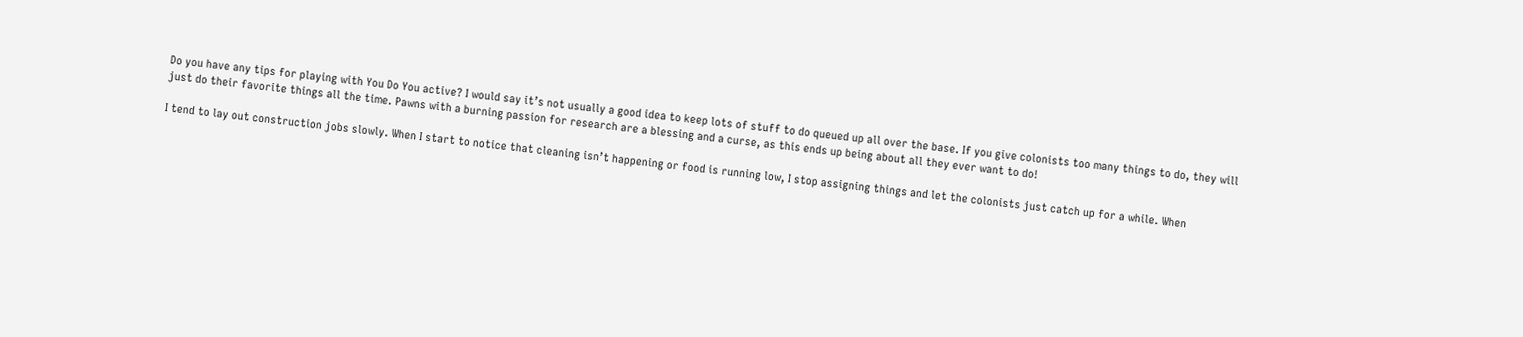Do you have any tips for playing with You Do You active? I would say it’s not usually a good idea to keep lots of stuff to do queued up all over the base. If you give colonists too many things to do, they will just do their favorite things all the time. Pawns with a burning passion for research are a blessing and a curse, as this ends up being about all they ever want to do!

I tend to lay out construction jobs slowly. When I start to notice that cleaning isn’t happening or food is running low, I stop assigning things and let the colonists just catch up for a while. When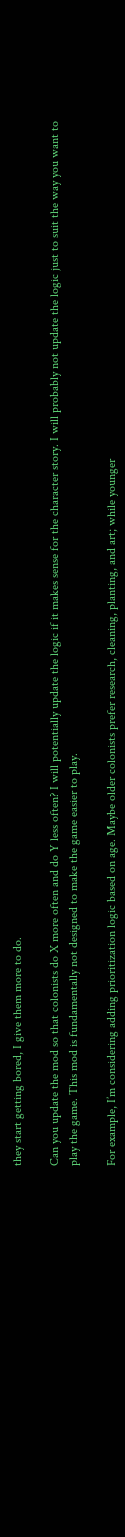they start getting bored, I give them more to do.

Can you update the mod so that colonists do X more often and do Y less often? I will potentially update the logic if it makes sense for the character story. I will probably not update the logic just to suit the way you want to play the game. This mod is fundamentally not designed to make the game easier to play.

For example, I’m considering adding prioritization logic based on age. Maybe older colonists prefer research, cleaning, planting, and art; while younger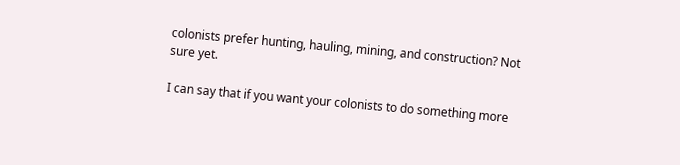colonists prefer hunting, hauling, mining, and construction? Not sure yet.

I can say that if you want your colonists to do something more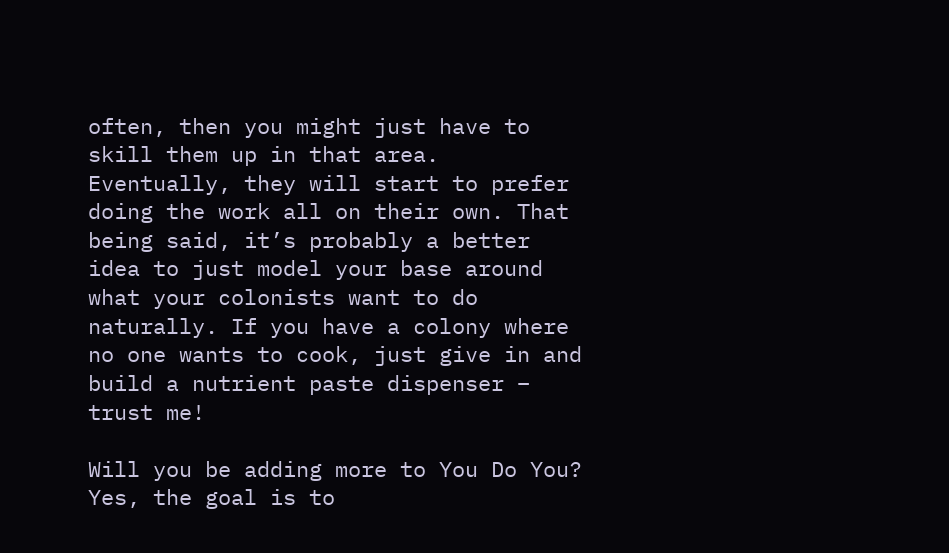often, then you might just have to skill them up in that area. Eventually, they will start to prefer doing the work all on their own. That being said, it’s probably a better idea to just model your base around what your colonists want to do naturally. If you have a colony where no one wants to cook, just give in and build a nutrient paste dispenser – trust me!

Will you be adding more to You Do You? Yes, the goal is to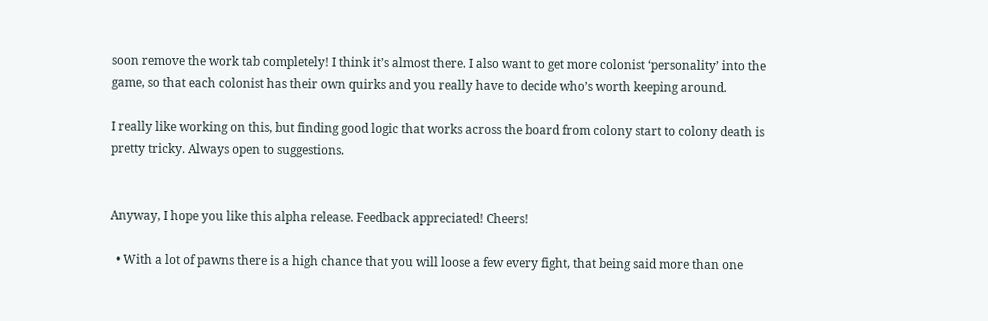soon remove the work tab completely! I think it’s almost there. I also want to get more colonist ‘personality’ into the game, so that each colonist has their own quirks and you really have to decide who’s worth keeping around.

I really like working on this, but finding good logic that works across the board from colony start to colony death is pretty tricky. Always open to suggestions.


Anyway, I hope you like this alpha release. Feedback appreciated! Cheers!

  • With a lot of pawns there is a high chance that you will loose a few every fight, that being said more than one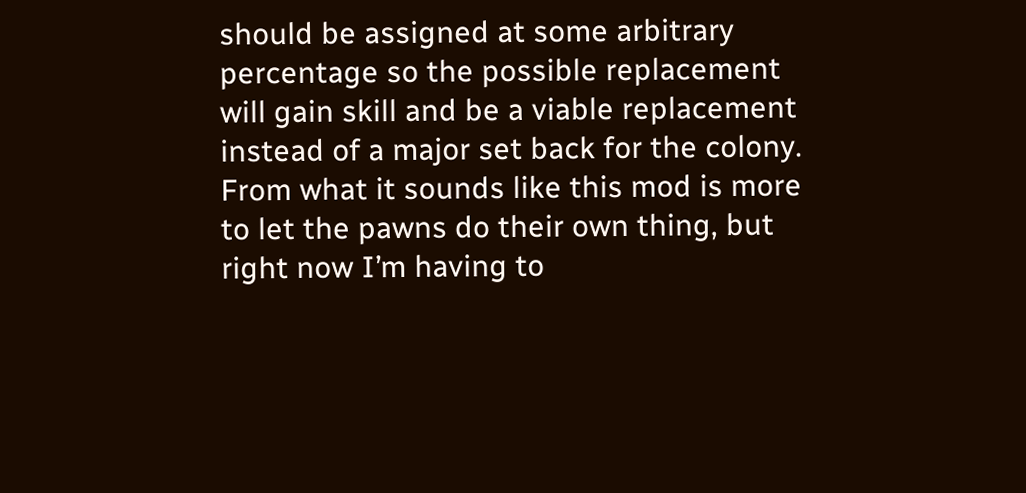should be assigned at some arbitrary percentage so the possible replacement will gain skill and be a viable replacement instead of a major set back for the colony. From what it sounds like this mod is more to let the pawns do their own thing, but right now I’m having to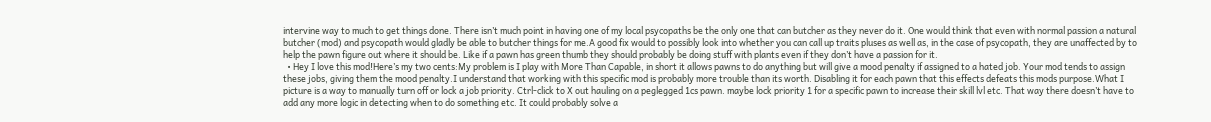intervine way to much to get things done. There isn’t much point in having one of my local psycopaths be the only one that can butcher as they never do it. One would think that even with normal passion a natural butcher (mod) and psycopath would gladly be able to butcher things for me.A good fix would to possibly look into whether you can call up traits pluses as well as, in the case of psycopath, they are unaffected by to help the pawn figure out where it should be. Like if a pawn has green thumb they should probably be doing stuff with plants even if they don’t have a passion for it.
  • Hey I love this mod!Here’s my two cents:My problem is I play with More Than Capable, in short it allows pawns to do anything but will give a mood penalty if assigned to a hated job. Your mod tends to assign these jobs, giving them the mood penalty.I understand that working with this specific mod is probably more trouble than its worth. Disabling it for each pawn that this effects defeats this mods purpose.What I picture is a way to manually turn off or lock a job priority. Ctrl-click to X out hauling on a peglegged 1cs pawn. maybe lock priority 1 for a specific pawn to increase their skill lvl etc. That way there doesn’t have to add any more logic in detecting when to do something etc. It could probably solve a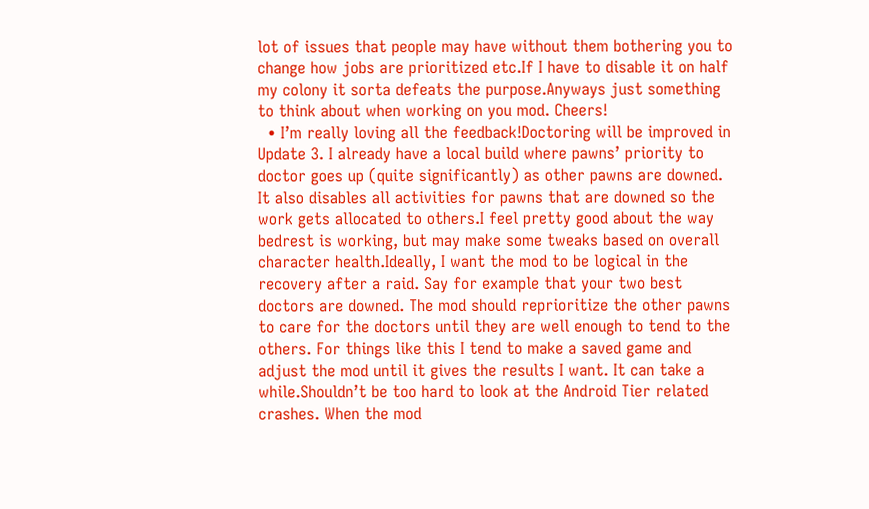lot of issues that people may have without them bothering you to change how jobs are prioritized etc.If I have to disable it on half my colony it sorta defeats the purpose.Anyways just something to think about when working on you mod. Cheers!
  • I’m really loving all the feedback!Doctoring will be improved in Update 3. I already have a local build where pawns’ priority to doctor goes up (quite significantly) as other pawns are downed. It also disables all activities for pawns that are downed so the work gets allocated to others.I feel pretty good about the way bedrest is working, but may make some tweaks based on overall character health.Ideally, I want the mod to be logical in the recovery after a raid. Say for example that your two best doctors are downed. The mod should reprioritize the other pawns to care for the doctors until they are well enough to tend to the others. For things like this I tend to make a saved game and adjust the mod until it gives the results I want. It can take a while.Shouldn’t be too hard to look at the Android Tier related crashes. When the mod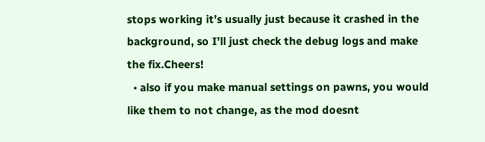stops working it’s usually just because it crashed in the background, so I’ll just check the debug logs and make the fix.Cheers!
  • also if you make manual settings on pawns, you would like them to not change, as the mod doesnt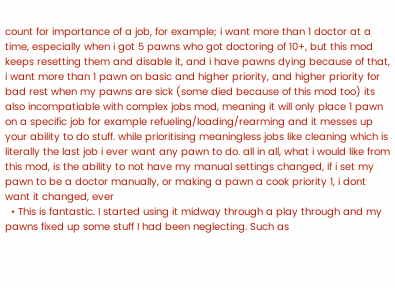count for importance of a job, for example; i want more than 1 doctor at a time, especially when i got 5 pawns who got doctoring of 10+, but this mod keeps resetting them and disable it, and i have pawns dying because of that, i want more than 1 pawn on basic and higher priority, and higher priority for bad rest when my pawns are sick (some died because of this mod too) its also incompatiable with complex jobs mod, meaning it will only place 1 pawn on a specific job for example refueling/loading/rearming and it messes up your ability to do stuff. while prioritising meaningless jobs like cleaning which is literally the last job i ever want any pawn to do. all in all, what i would like from this mod, is the ability to not have my manual settings changed, if i set my pawn to be a doctor manually, or making a pawn a cook priority 1, i dont want it changed, ever
  • This is fantastic. I started using it midway through a play through and my pawns fixed up some stuff I had been neglecting. Such as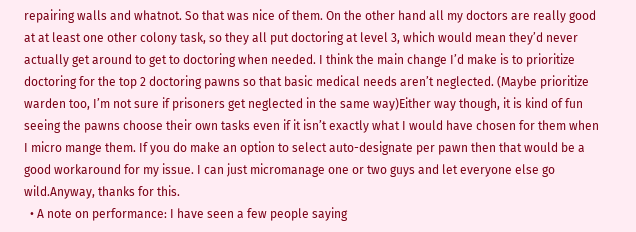repairing walls and whatnot. So that was nice of them. On the other hand all my doctors are really good at at least one other colony task, so they all put doctoring at level 3, which would mean they’d never actually get around to get to doctoring when needed. I think the main change I’d make is to prioritize doctoring for the top 2 doctoring pawns so that basic medical needs aren’t neglected. (Maybe prioritize warden too, I’m not sure if prisoners get neglected in the same way)Either way though, it is kind of fun seeing the pawns choose their own tasks even if it isn’t exactly what I would have chosen for them when I micro mange them. If you do make an option to select auto-designate per pawn then that would be a good workaround for my issue. I can just micromanage one or two guys and let everyone else go wild.Anyway, thanks for this.
  • A note on performance: I have seen a few people saying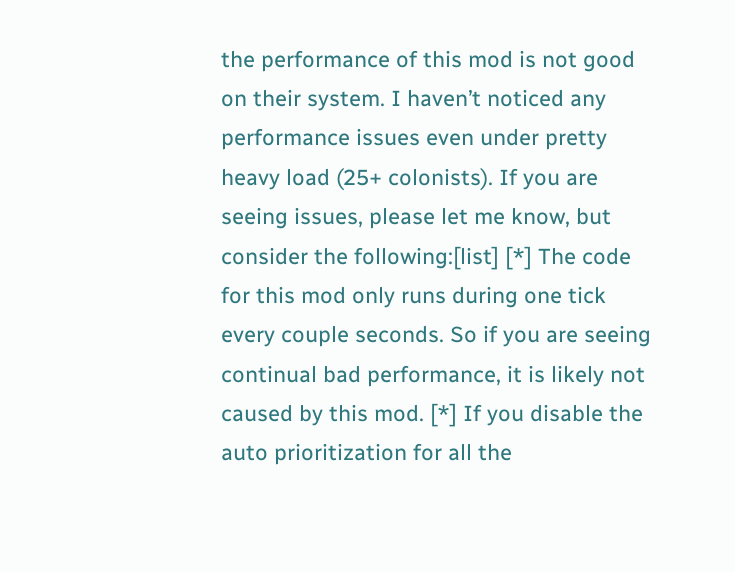the performance of this mod is not good on their system. I haven’t noticed any performance issues even under pretty heavy load (25+ colonists). If you are seeing issues, please let me know, but consider the following:[list] [*] The code for this mod only runs during one tick every couple seconds. So if you are seeing continual bad performance, it is likely not caused by this mod. [*] If you disable the auto prioritization for all the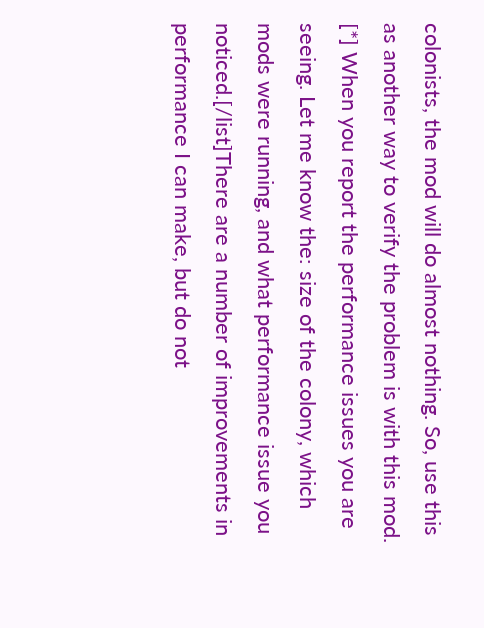colonists, the mod will do almost nothing. So, use this as another way to verify the problem is with this mod. [*] When you report the performance issues you are seeing. Let me know the: size of the colony, which mods were running, and what performance issue you noticed.[/list]There are a number of improvements in performance I can make, but do not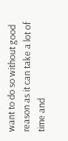want to do so without good reason as it can take a lot of time and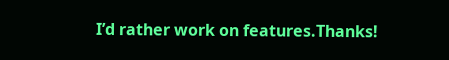I’d rather work on features.Thanks!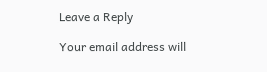Leave a Reply

Your email address will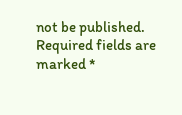not be published. Required fields are marked *